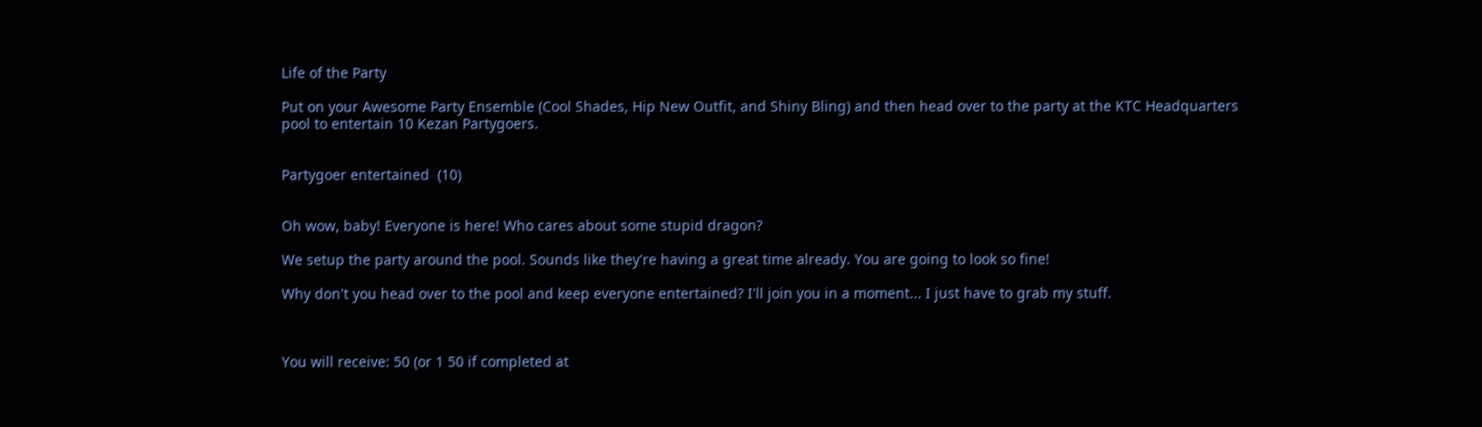Life of the Party

Put on your Awesome Party Ensemble (Cool Shades, Hip New Outfit, and Shiny Bling) and then head over to the party at the KTC Headquarters pool to entertain 10 Kezan Partygoers.


Partygoer entertained  (10)


Oh wow, baby! Everyone is here! Who cares about some stupid dragon?

We setup the party around the pool. Sounds like they're having a great time already. You are going to look so fine!

Why don't you head over to the pool and keep everyone entertained? I'll join you in a moment... I just have to grab my stuff.



You will receive: 50 (or 1 50 if completed at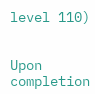level 110)


Upon completion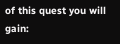of this quest you will gain: